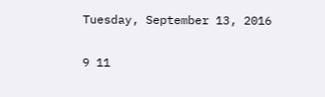Tuesday, September 13, 2016

9 11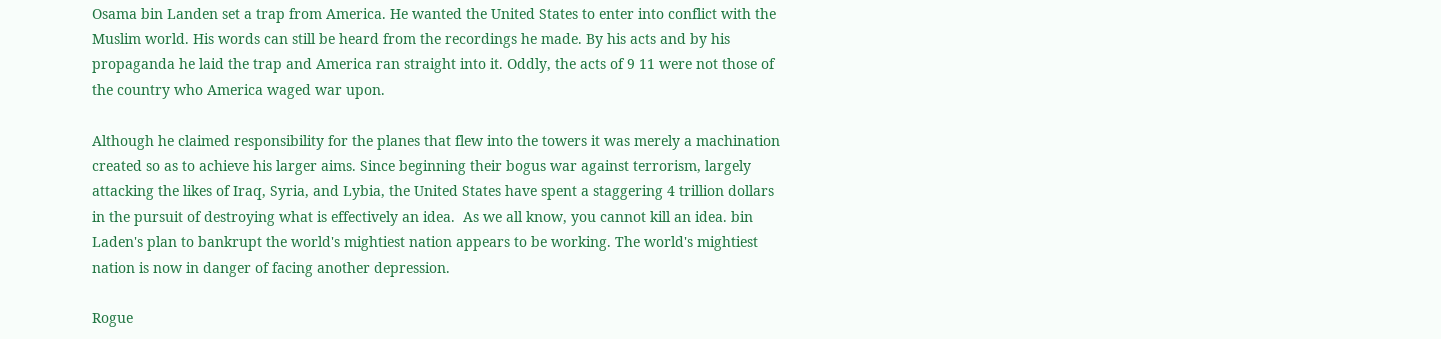Osama bin Landen set a trap from America. He wanted the United States to enter into conflict with the Muslim world. His words can still be heard from the recordings he made. By his acts and by his propaganda he laid the trap and America ran straight into it. Oddly, the acts of 9 11 were not those of the country who America waged war upon.

Although he claimed responsibility for the planes that flew into the towers it was merely a machination created so as to achieve his larger aims. Since beginning their bogus war against terrorism, largely attacking the likes of Iraq, Syria, and Lybia, the United States have spent a staggering 4 trillion dollars in the pursuit of destroying what is effectively an idea.  As we all know, you cannot kill an idea. bin Laden's plan to bankrupt the world's mightiest nation appears to be working. The world's mightiest nation is now in danger of facing another depression.

Rogue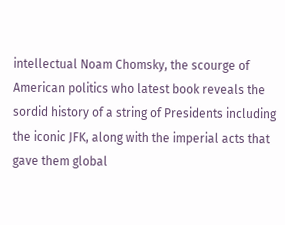intellectual Noam Chomsky, the scourge of American politics who latest book reveals the sordid history of a string of Presidents including the iconic JFK, along with the imperial acts that gave them global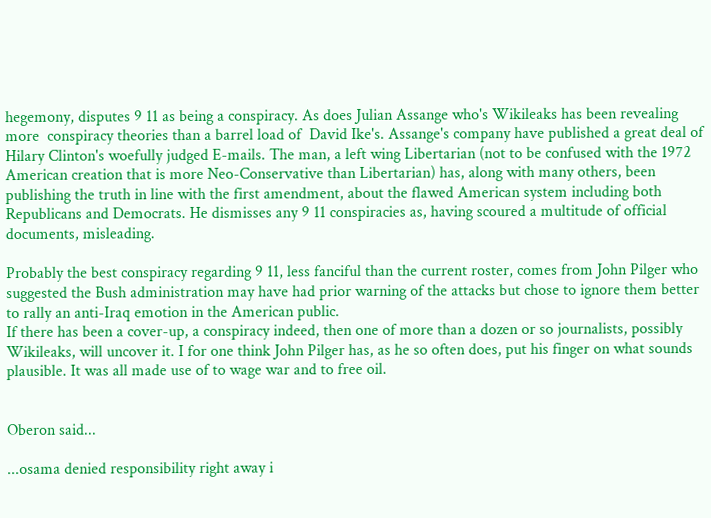hegemony, disputes 9 11 as being a conspiracy. As does Julian Assange who's Wikileaks has been revealing more  conspiracy theories than a barrel load of  David Ike's. Assange's company have published a great deal of Hilary Clinton's woefully judged E-mails. The man, a left wing Libertarian (not to be confused with the 1972 American creation that is more Neo-Conservative than Libertarian) has, along with many others, been publishing the truth in line with the first amendment, about the flawed American system including both Republicans and Democrats. He dismisses any 9 11 conspiracies as, having scoured a multitude of official documents, misleading.

Probably the best conspiracy regarding 9 11, less fanciful than the current roster, comes from John Pilger who suggested the Bush administration may have had prior warning of the attacks but chose to ignore them better to rally an anti-Iraq emotion in the American public.
If there has been a cover-up, a conspiracy indeed, then one of more than a dozen or so journalists, possibly Wikileaks, will uncover it. I for one think John Pilger has, as he so often does, put his finger on what sounds plausible. It was all made use of to wage war and to free oil.


Oberon said...

...osama denied responsibility right away i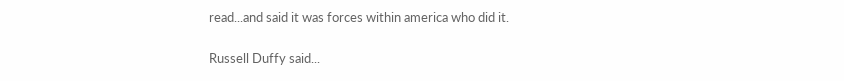read...and said it was forces within america who did it.

Russell Duffy said...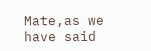Mate,as we have said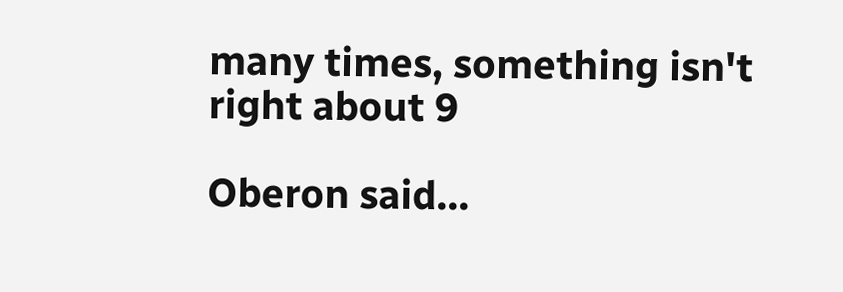many times, something isn't right about 9

Oberon said...